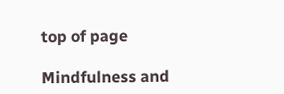top of page

Mindfulness and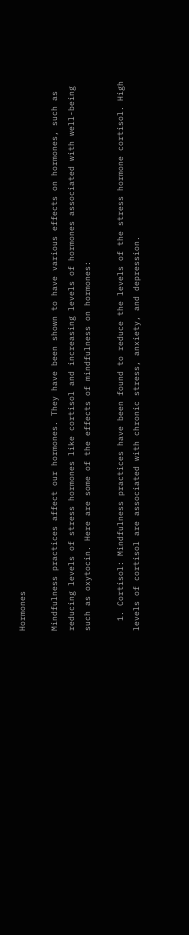Hormones

Mindfulness practices affect our hormones. They have been shown to have various effects on hormones, such as reducing levels of stress hormones like cortisol and increasing levels of hormones associated with well-being such as oxytocin. Here are some of the effects of mindfulness on hormones:

  1. Cortisol: Mindfulness practices have been found to reduce the levels of the stress hormone cortisol. High levels of cortisol are associated with chronic stress, anxiety, and depression.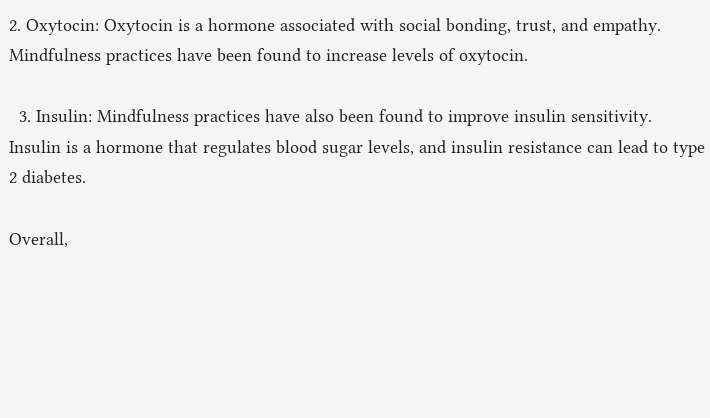2. Oxytocin: Oxytocin is a hormone associated with social bonding, trust, and empathy. Mindfulness practices have been found to increase levels of oxytocin.

  3. Insulin: Mindfulness practices have also been found to improve insulin sensitivity. Insulin is a hormone that regulates blood sugar levels, and insulin resistance can lead to type 2 diabetes.

Overall,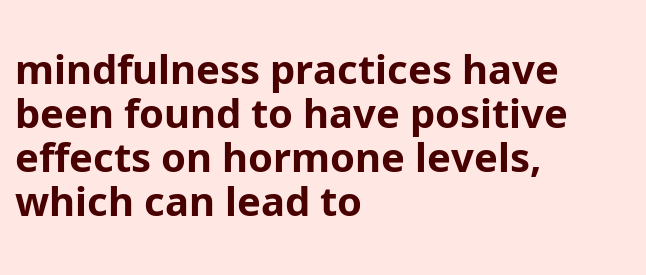mindfulness practices have been found to have positive effects on hormone levels, which can lead to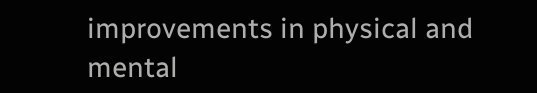improvements in physical and mental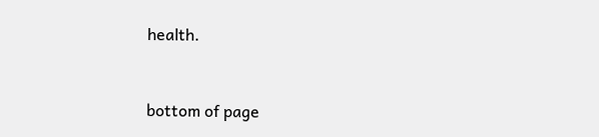health.


bottom of page